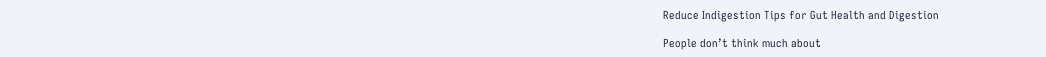Reduce Indigestion Tips for Gut Health and Digestion

People don’t think much about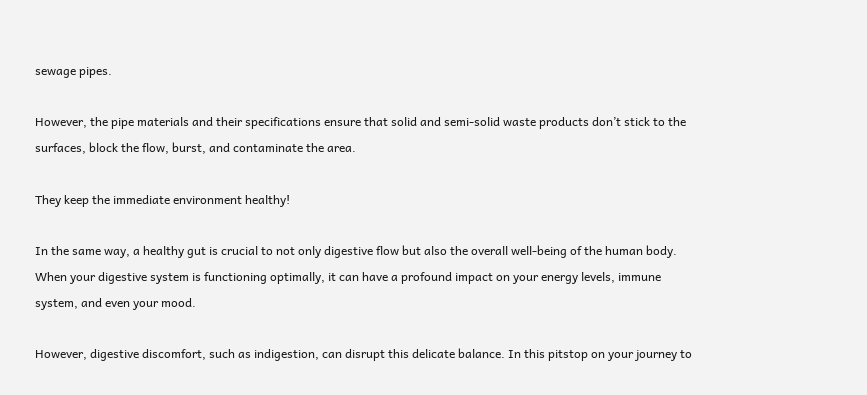sewage pipes.

However, the pipe materials and their specifications ensure that solid and semi-solid waste products don’t stick to the surfaces, block the flow, burst, and contaminate the area.

They keep the immediate environment healthy!

In the same way, a healthy gut is crucial to not only digestive flow but also the overall well-being of the human body. When your digestive system is functioning optimally, it can have a profound impact on your energy levels, immune system, and even your mood.

However, digestive discomfort, such as indigestion, can disrupt this delicate balance. In this pitstop on your journey to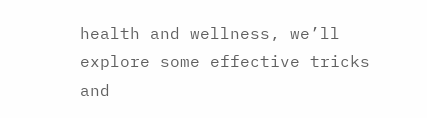health and wellness, we’ll explore some effective tricks and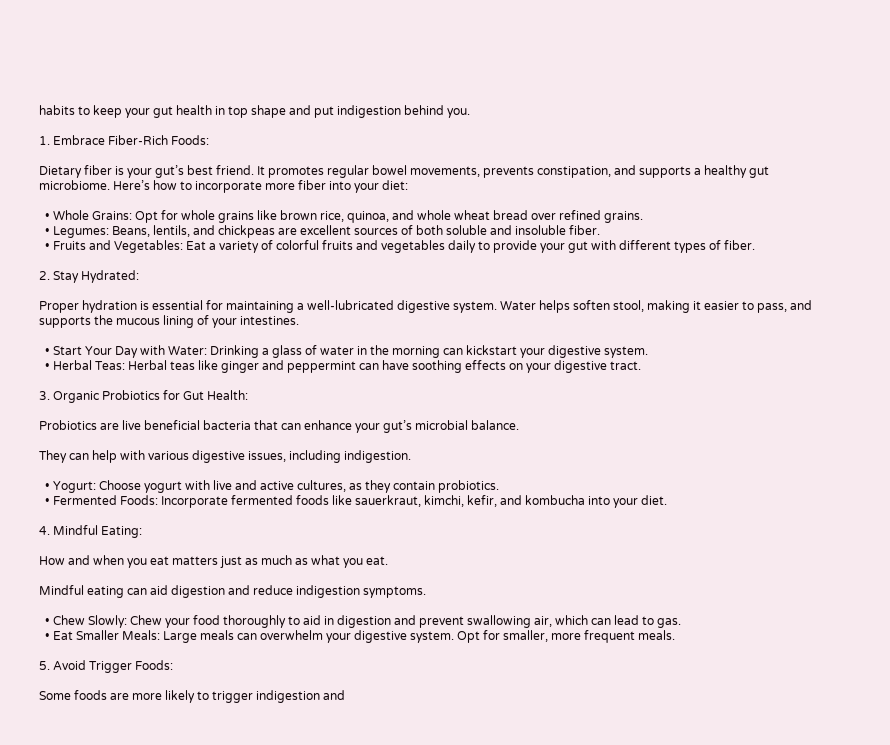habits to keep your gut health in top shape and put indigestion behind you.

1. Embrace Fiber-Rich Foods:

Dietary fiber is your gut’s best friend. It promotes regular bowel movements, prevents constipation, and supports a healthy gut microbiome. Here’s how to incorporate more fiber into your diet:

  • Whole Grains: Opt for whole grains like brown rice, quinoa, and whole wheat bread over refined grains.
  • Legumes: Beans, lentils, and chickpeas are excellent sources of both soluble and insoluble fiber.
  • Fruits and Vegetables: Eat a variety of colorful fruits and vegetables daily to provide your gut with different types of fiber.

2. Stay Hydrated:

Proper hydration is essential for maintaining a well-lubricated digestive system. Water helps soften stool, making it easier to pass, and supports the mucous lining of your intestines.

  • Start Your Day with Water: Drinking a glass of water in the morning can kickstart your digestive system.
  • Herbal Teas: Herbal teas like ginger and peppermint can have soothing effects on your digestive tract.

3. Organic Probiotics for Gut Health:

Probiotics are live beneficial bacteria that can enhance your gut’s microbial balance.

They can help with various digestive issues, including indigestion.

  • Yogurt: Choose yogurt with live and active cultures, as they contain probiotics.
  • Fermented Foods: Incorporate fermented foods like sauerkraut, kimchi, kefir, and kombucha into your diet.

4. Mindful Eating:

How and when you eat matters just as much as what you eat.

Mindful eating can aid digestion and reduce indigestion symptoms.

  • Chew Slowly: Chew your food thoroughly to aid in digestion and prevent swallowing air, which can lead to gas.
  • Eat Smaller Meals: Large meals can overwhelm your digestive system. Opt for smaller, more frequent meals.

5. Avoid Trigger Foods:

Some foods are more likely to trigger indigestion and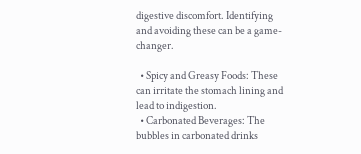digestive discomfort. Identifying and avoiding these can be a game-changer.

  • Spicy and Greasy Foods: These can irritate the stomach lining and lead to indigestion.
  • Carbonated Beverages: The bubbles in carbonated drinks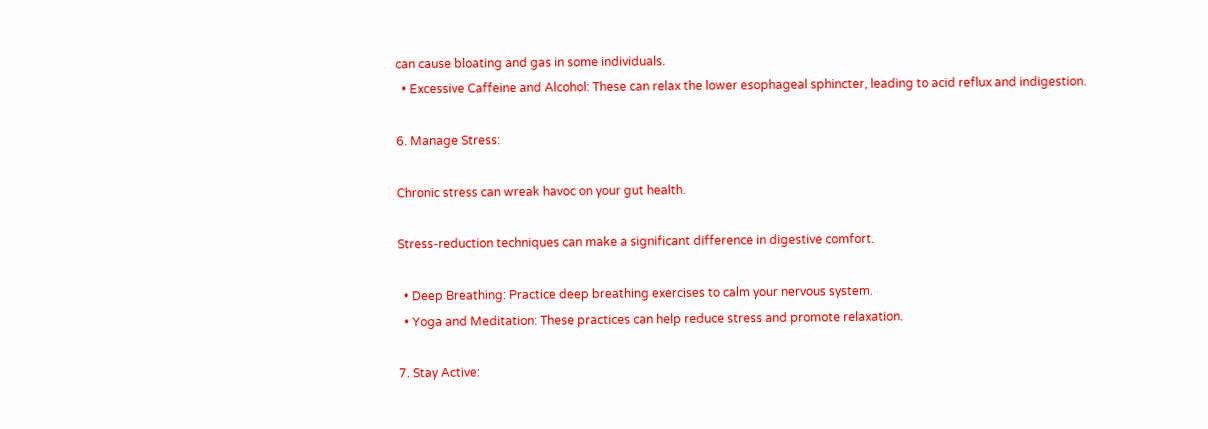can cause bloating and gas in some individuals.
  • Excessive Caffeine and Alcohol: These can relax the lower esophageal sphincter, leading to acid reflux and indigestion.

6. Manage Stress:

Chronic stress can wreak havoc on your gut health.

Stress-reduction techniques can make a significant difference in digestive comfort.

  • Deep Breathing: Practice deep breathing exercises to calm your nervous system.
  • Yoga and Meditation: These practices can help reduce stress and promote relaxation.

7. Stay Active: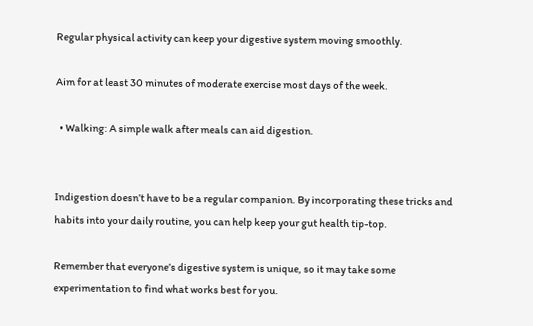Regular physical activity can keep your digestive system moving smoothly.

Aim for at least 30 minutes of moderate exercise most days of the week.

  • Walking: A simple walk after meals can aid digestion.


Indigestion doesn’t have to be a regular companion. By incorporating these tricks and habits into your daily routine, you can help keep your gut health tip-top.

Remember that everyone’s digestive system is unique, so it may take some experimentation to find what works best for you.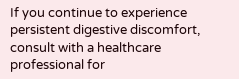If you continue to experience persistent digestive discomfort, consult with a healthcare professional for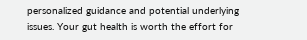personalized guidance and potential underlying issues. Your gut health is worth the effort for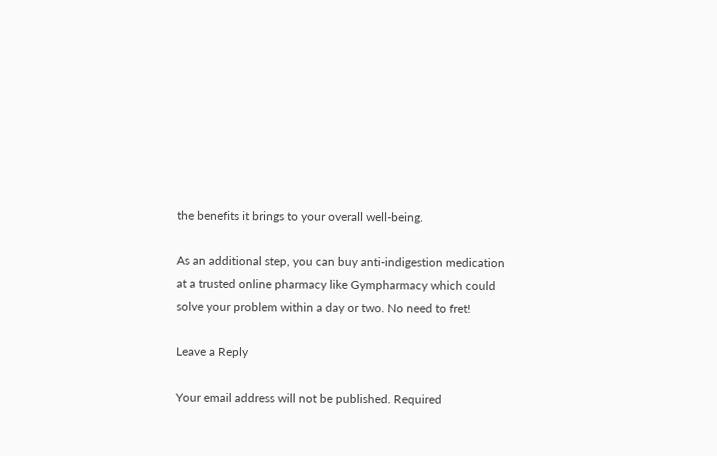the benefits it brings to your overall well-being.

As an additional step, you can buy anti-indigestion medication at a trusted online pharmacy like Gympharmacy which could solve your problem within a day or two. No need to fret!

Leave a Reply

Your email address will not be published. Required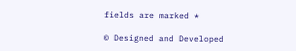fields are marked *

© Designed and Developed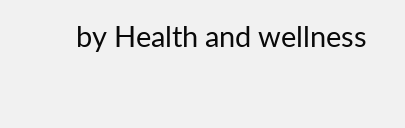by Health and wellness